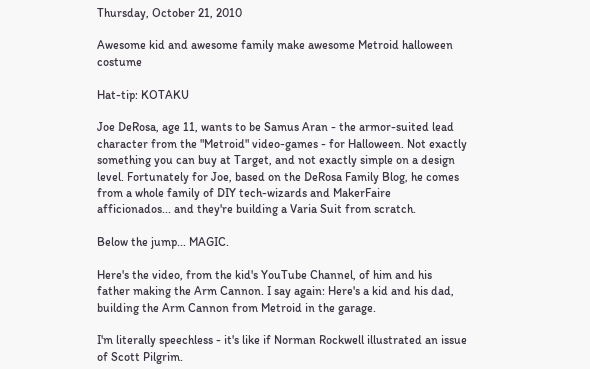Thursday, October 21, 2010

Awesome kid and awesome family make awesome Metroid halloween costume

Hat-tip: KOTAKU

Joe DeRosa, age 11, wants to be Samus Aran - the armor-suited lead character from the "Metroid" video-games - for Halloween. Not exactly something you can buy at Target, and not exactly simple on a design level. Fortunately for Joe, based on the DeRosa Family Blog, he comes from a whole family of DIY tech-wizards and MakerFaire afficionados... and they're building a Varia Suit from scratch.

Below the jump... MAGIC.

Here's the video, from the kid's YouTube Channel, of him and his father making the Arm Cannon. I say again: Here's a kid and his dad, building the Arm Cannon from Metroid in the garage.

I'm literally speechless - it's like if Norman Rockwell illustrated an issue of Scott Pilgrim.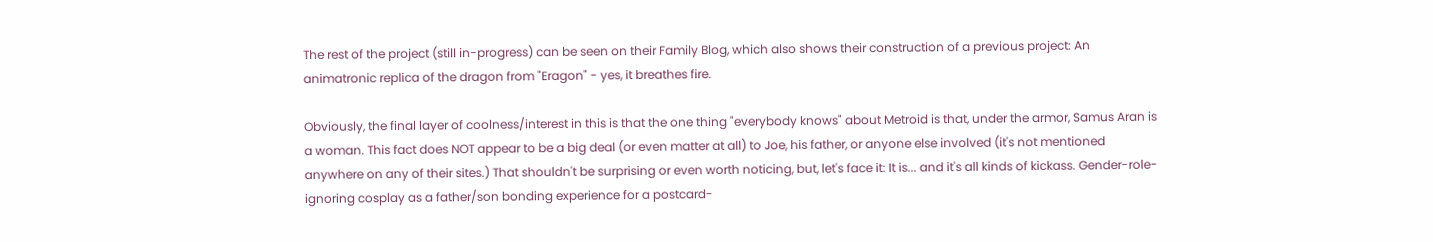The rest of the project (still in-progress) can be seen on their Family Blog, which also shows their construction of a previous project: An animatronic replica of the dragon from "Eragon" - yes, it breathes fire.

Obviously, the final layer of coolness/interest in this is that the one thing "everybody knows" about Metroid is that, under the armor, Samus Aran is a woman. This fact does NOT appear to be a big deal (or even matter at all) to Joe, his father, or anyone else involved (it's not mentioned anywhere on any of their sites.) That shouldn't be surprising or even worth noticing, but, let's face it: It is... and it's all kinds of kickass. Gender-role-ignoring cosplay as a father/son bonding experience for a postcard-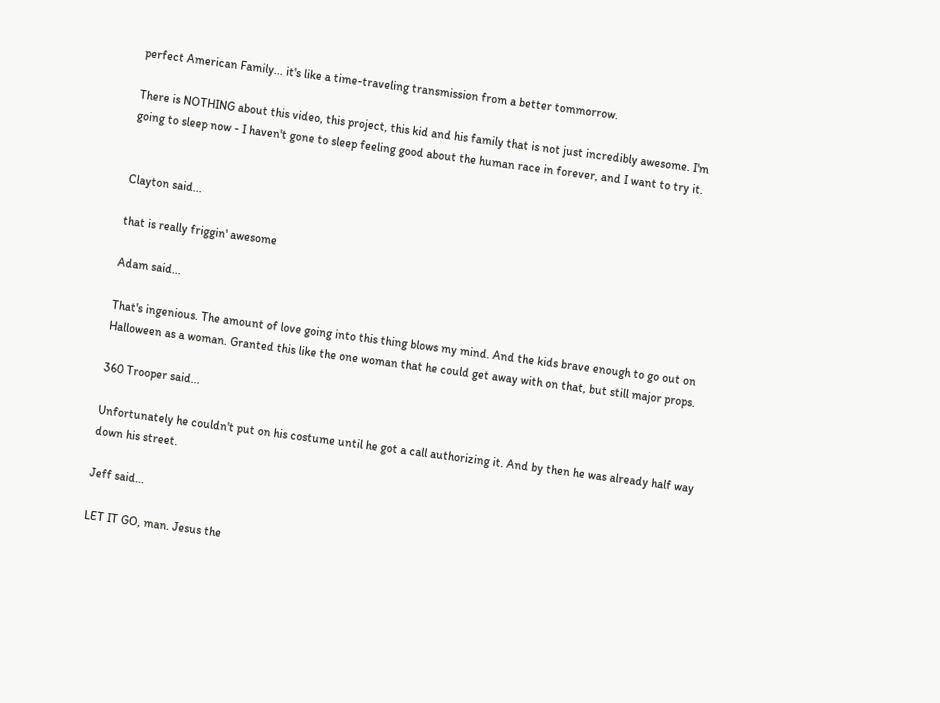perfect American Family... it's like a time-traveling transmission from a better tommorrow.

There is NOTHING about this video, this project, this kid and his family that is not just incredibly awesome. I'm going to sleep now - I haven't gone to sleep feeling good about the human race in forever, and I want to try it.


Clayton said...

that is really friggin' awesome

Adam said...

That's ingenious. The amount of love going into this thing blows my mind. And the kids brave enough to go out on Halloween as a woman. Granted this like the one woman that he could get away with on that, but still major props.

360 Trooper said...

Unfortunately he couldn't put on his costume until he got a call authorizing it. And by then he was already half way down his street.

Jeff said...

LET IT GO, man. Jesus the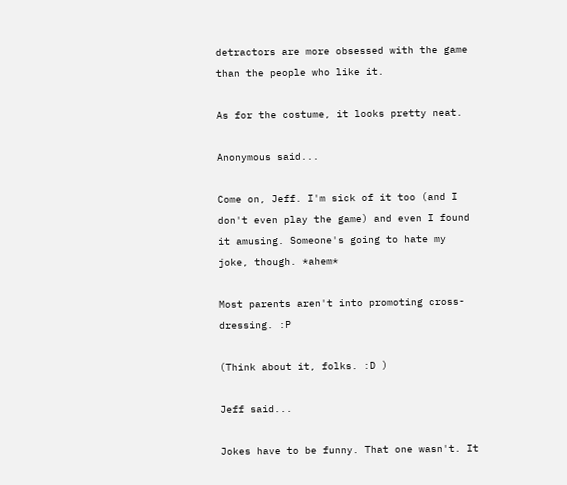detractors are more obsessed with the game than the people who like it.

As for the costume, it looks pretty neat.

Anonymous said...

Come on, Jeff. I'm sick of it too (and I don't even play the game) and even I found it amusing. Someone's going to hate my joke, though. *ahem*

Most parents aren't into promoting cross-dressing. :P

(Think about it, folks. :D )

Jeff said...

Jokes have to be funny. That one wasn't. It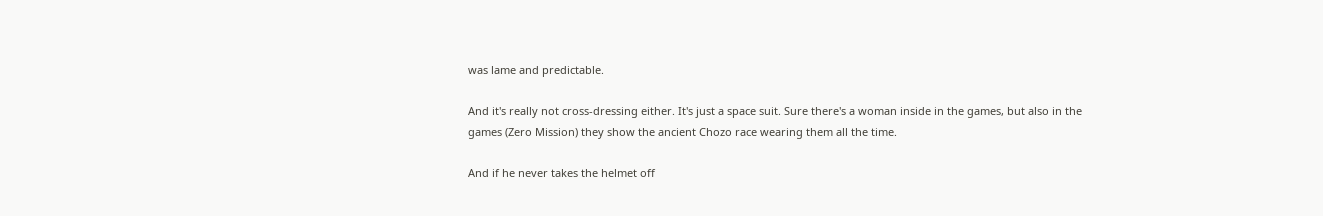was lame and predictable.

And it's really not cross-dressing either. It's just a space suit. Sure there's a woman inside in the games, but also in the games (Zero Mission) they show the ancient Chozo race wearing them all the time.

And if he never takes the helmet off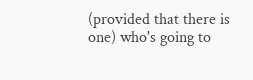(provided that there is one) who's going to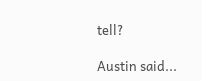tell?

Austin said...